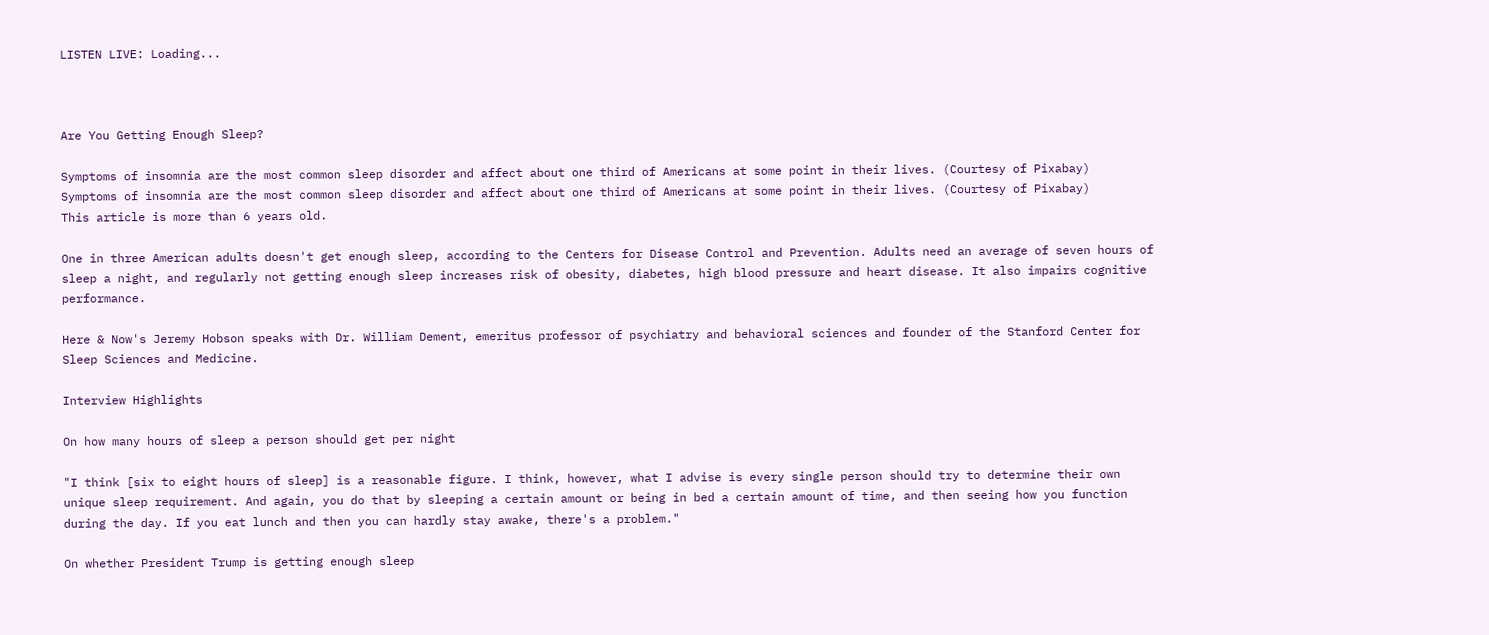LISTEN LIVE: Loading...



Are You Getting Enough Sleep?

Symptoms of insomnia are the most common sleep disorder and affect about one third of Americans at some point in their lives. (Courtesy of Pixabay)
Symptoms of insomnia are the most common sleep disorder and affect about one third of Americans at some point in their lives. (Courtesy of Pixabay)
This article is more than 6 years old.

One in three American adults doesn't get enough sleep, according to the Centers for Disease Control and Prevention. Adults need an average of seven hours of sleep a night, and regularly not getting enough sleep increases risk of obesity, diabetes, high blood pressure and heart disease. It also impairs cognitive performance.

Here & Now's Jeremy Hobson speaks with Dr. William Dement, emeritus professor of psychiatry and behavioral sciences and founder of the Stanford Center for Sleep Sciences and Medicine.

Interview Highlights

On how many hours of sleep a person should get per night

"I think [six to eight hours of sleep] is a reasonable figure. I think, however, what I advise is every single person should try to determine their own unique sleep requirement. And again, you do that by sleeping a certain amount or being in bed a certain amount of time, and then seeing how you function during the day. If you eat lunch and then you can hardly stay awake, there's a problem."

On whether President Trump is getting enough sleep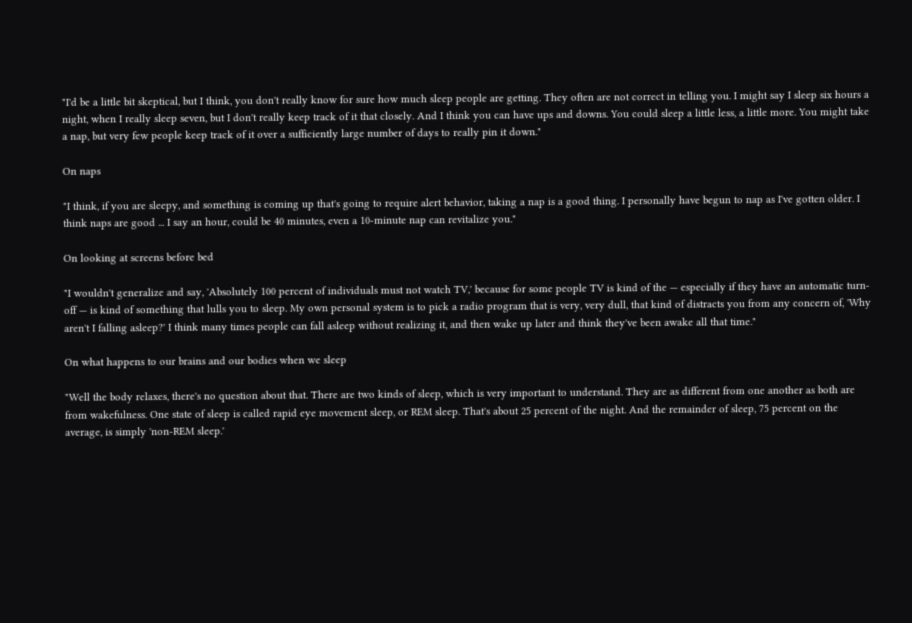"I'd be a little bit skeptical, but I think, you don't really know for sure how much sleep people are getting. They often are not correct in telling you. I might say I sleep six hours a night, when I really sleep seven, but I don't really keep track of it that closely. And I think you can have ups and downs. You could sleep a little less, a little more. You might take a nap, but very few people keep track of it over a sufficiently large number of days to really pin it down."

On naps

"I think, if you are sleepy, and something is coming up that's going to require alert behavior, taking a nap is a good thing. I personally have begun to nap as I've gotten older. I think naps are good ... I say an hour, could be 40 minutes, even a 10-minute nap can revitalize you."

On looking at screens before bed

"I wouldn't generalize and say, 'Absolutely 100 percent of individuals must not watch TV,' because for some people TV is kind of the — especially if they have an automatic turn-off — is kind of something that lulls you to sleep. My own personal system is to pick a radio program that is very, very dull, that kind of distracts you from any concern of, 'Why aren't I falling asleep?' I think many times people can fall asleep without realizing it, and then wake up later and think they've been awake all that time."

On what happens to our brains and our bodies when we sleep

"Well the body relaxes, there's no question about that. There are two kinds of sleep, which is very important to understand. They are as different from one another as both are from wakefulness. One state of sleep is called rapid eye movement sleep, or REM sleep. That's about 25 percent of the night. And the remainder of sleep, 75 percent on the average, is simply 'non-REM sleep.'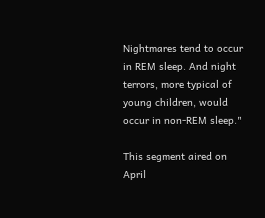Nightmares tend to occur in REM sleep. And night terrors, more typical of young children, would occur in non-REM sleep."

This segment aired on April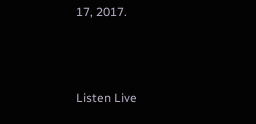17, 2017.



Listen Live